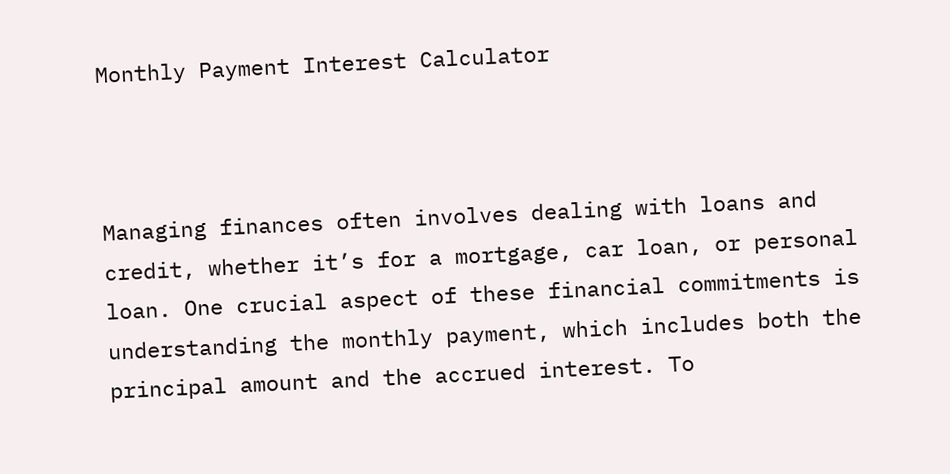Monthly Payment Interest Calculator



Managing finances often involves dealing with loans and credit, whether it’s for a mortgage, car loan, or personal loan. One crucial aspect of these financial commitments is understanding the monthly payment, which includes both the principal amount and the accrued interest. To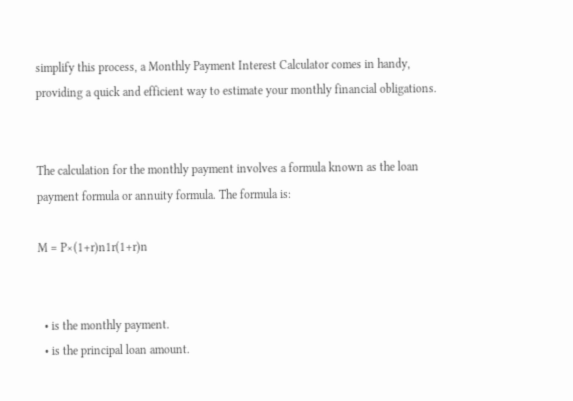simplify this process, a Monthly Payment Interest Calculator comes in handy, providing a quick and efficient way to estimate your monthly financial obligations.


The calculation for the monthly payment involves a formula known as the loan payment formula or annuity formula. The formula is:

M = P×(1+r)n1r(1+r)n


  • is the monthly payment.
  • is the principal loan amount.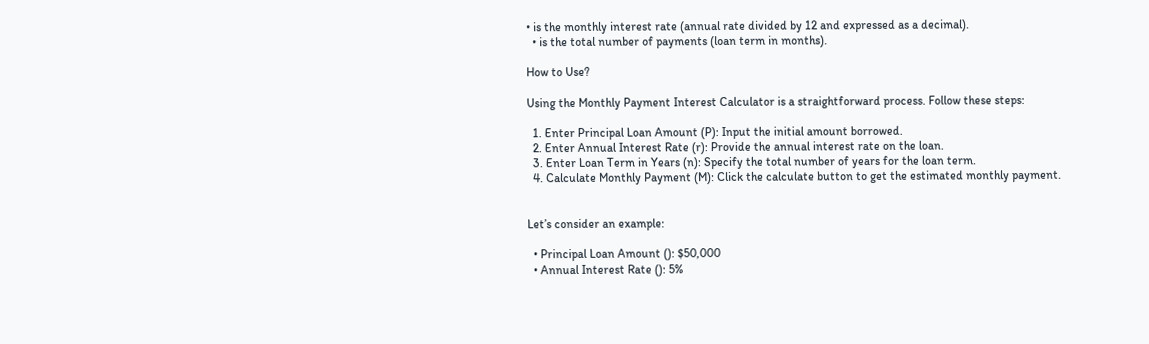• is the monthly interest rate (annual rate divided by 12 and expressed as a decimal).
  • is the total number of payments (loan term in months).

How to Use?

Using the Monthly Payment Interest Calculator is a straightforward process. Follow these steps:

  1. Enter Principal Loan Amount (P): Input the initial amount borrowed.
  2. Enter Annual Interest Rate (r): Provide the annual interest rate on the loan.
  3. Enter Loan Term in Years (n): Specify the total number of years for the loan term.
  4. Calculate Monthly Payment (M): Click the calculate button to get the estimated monthly payment.


Let’s consider an example:

  • Principal Loan Amount (): $50,000
  • Annual Interest Rate (): 5%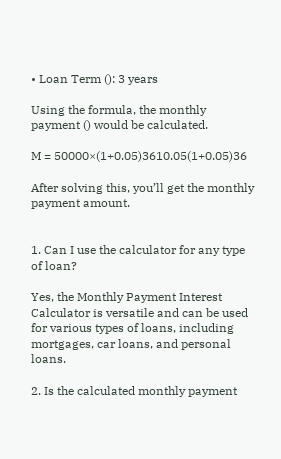• Loan Term (): 3 years

Using the formula, the monthly payment () would be calculated.

M = 50000×(1+0.05)3610.05(1+0.05)36

After solving this, you’ll get the monthly payment amount.


1. Can I use the calculator for any type of loan?

Yes, the Monthly Payment Interest Calculator is versatile and can be used for various types of loans, including mortgages, car loans, and personal loans.

2. Is the calculated monthly payment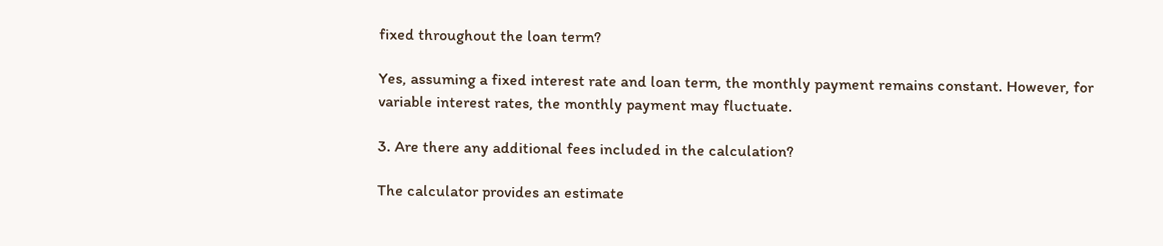fixed throughout the loan term?

Yes, assuming a fixed interest rate and loan term, the monthly payment remains constant. However, for variable interest rates, the monthly payment may fluctuate.

3. Are there any additional fees included in the calculation?

The calculator provides an estimate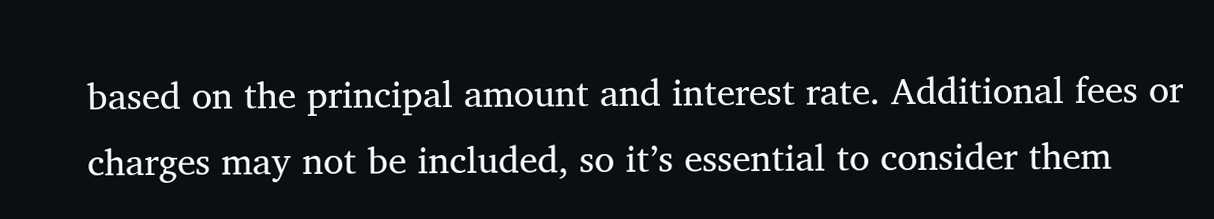based on the principal amount and interest rate. Additional fees or charges may not be included, so it’s essential to consider them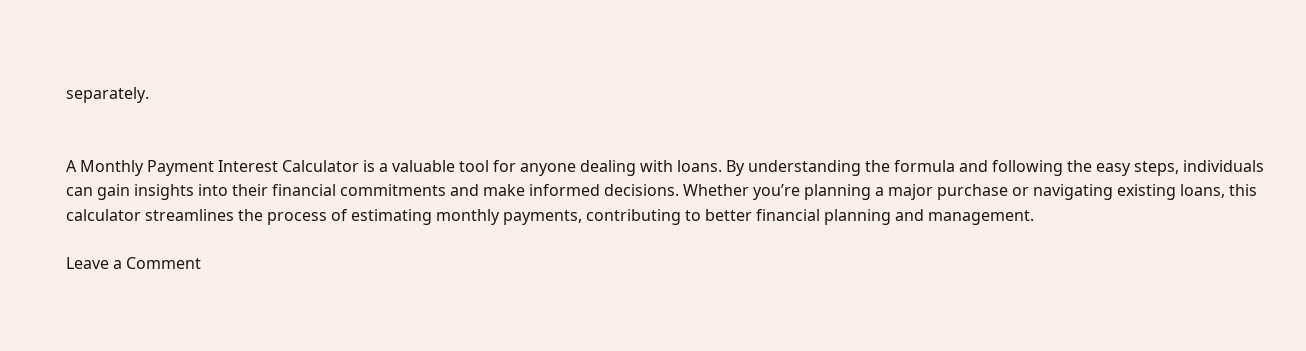separately.


A Monthly Payment Interest Calculator is a valuable tool for anyone dealing with loans. By understanding the formula and following the easy steps, individuals can gain insights into their financial commitments and make informed decisions. Whether you’re planning a major purchase or navigating existing loans, this calculator streamlines the process of estimating monthly payments, contributing to better financial planning and management.

Leave a Comment